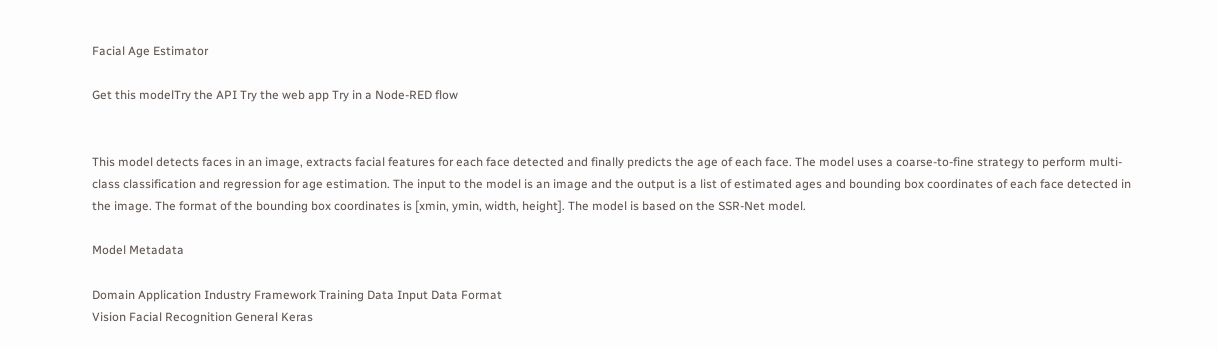Facial Age Estimator

Get this modelTry the API Try the web app Try in a Node-RED flow


This model detects faces in an image, extracts facial features for each face detected and finally predicts the age of each face. The model uses a coarse-to-fine strategy to perform multi-class classification and regression for age estimation. The input to the model is an image and the output is a list of estimated ages and bounding box coordinates of each face detected in the image. The format of the bounding box coordinates is [xmin, ymin, width, height]. The model is based on the SSR-Net model.

Model Metadata

Domain Application Industry Framework Training Data Input Data Format
Vision Facial Recognition General Keras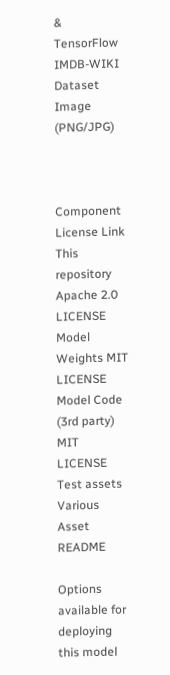& TensorFlow IMDB-WIKI Dataset Image (PNG/JPG)



Component License Link
This repository Apache 2.0 LICENSE
Model Weights MIT LICENSE
Model Code (3rd party) MIT LICENSE
Test assets Various Asset README

Options available for deploying this model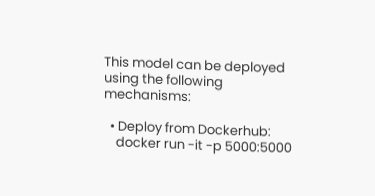This model can be deployed using the following mechanisms:

  • Deploy from Dockerhub:
    docker run -it -p 5000:5000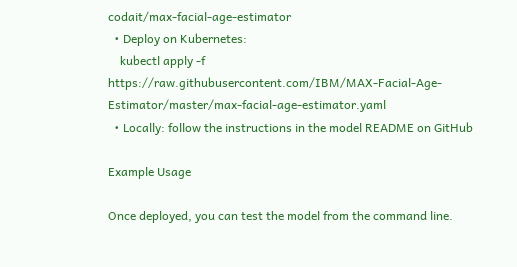codait/max-facial-age-estimator
  • Deploy on Kubernetes:
    kubectl apply -f https://raw.githubusercontent.com/IBM/MAX-Facial-Age-Estimator/master/max-facial-age-estimator.yaml
  • Locally: follow the instructions in the model README on GitHub

Example Usage

Once deployed, you can test the model from the command line.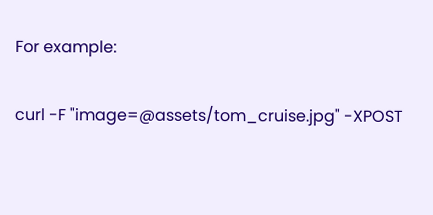For example:

curl -F "image=@assets/tom_cruise.jpg" -XPOST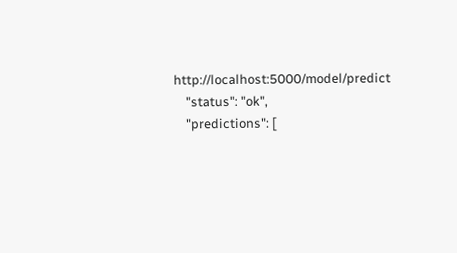http://localhost:5000/model/predict
    "status": "ok",
    "predictions": [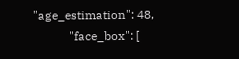"age_estimation": 48,
            "face_box": [